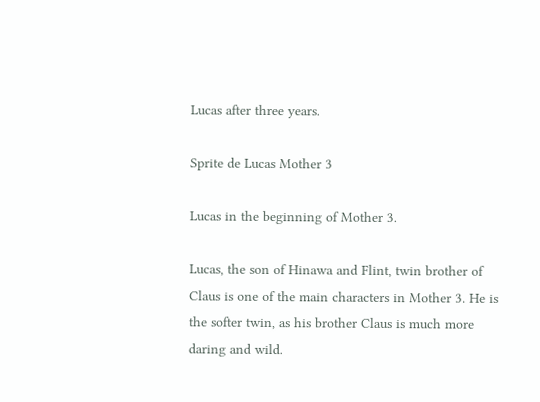Lucas after three years.

Sprite de Lucas Mother 3

Lucas in the beginning of Mother 3.

Lucas, the son of Hinawa and Flint, twin brother of Claus is one of the main characters in Mother 3. He is the softer twin, as his brother Claus is much more daring and wild.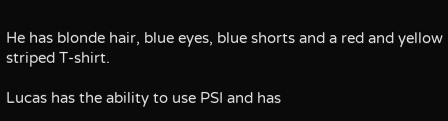He has blonde hair, blue eyes, blue shorts and a red and yellow striped T-shirt.

Lucas has the ability to use PSI and has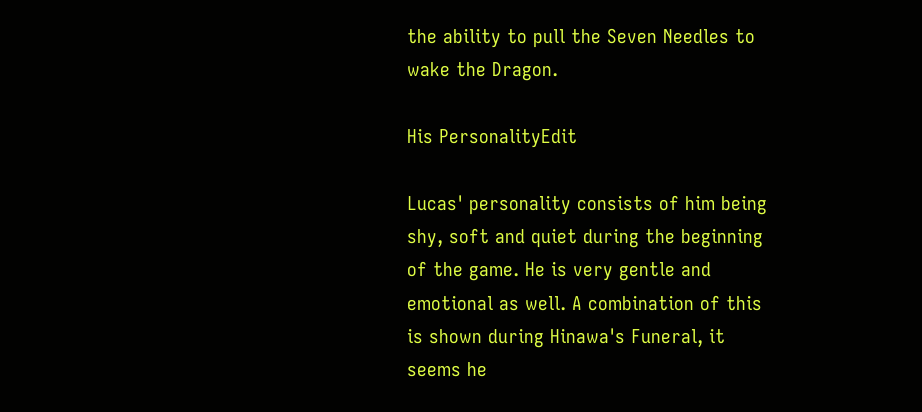the ability to pull the Seven Needles to wake the Dragon.

His PersonalityEdit

Lucas' personality consists of him being shy, soft and quiet during the beginning of the game. He is very gentle and emotional as well. A combination of this is shown during Hinawa's Funeral, it seems he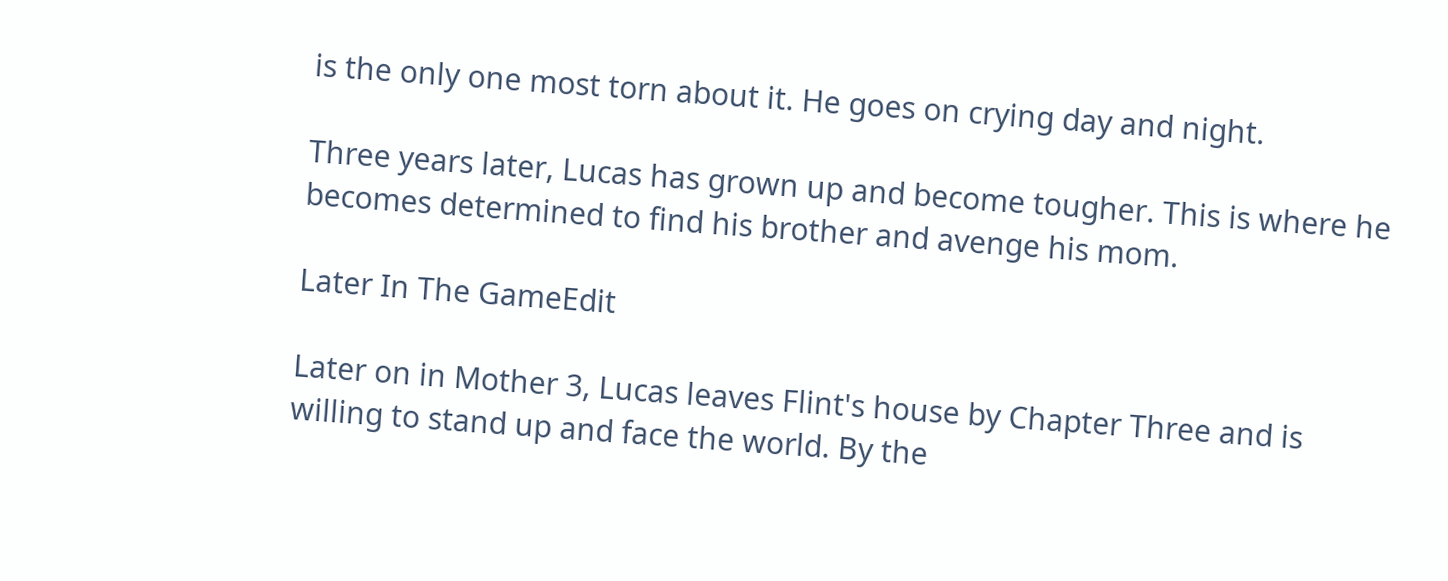is the only one most torn about it. He goes on crying day and night.

Three years later, Lucas has grown up and become tougher. This is where he becomes determined to find his brother and avenge his mom.

Later In The GameEdit

Later on in Mother 3, Lucas leaves Flint's house by Chapter Three and is willing to stand up and face the world. By the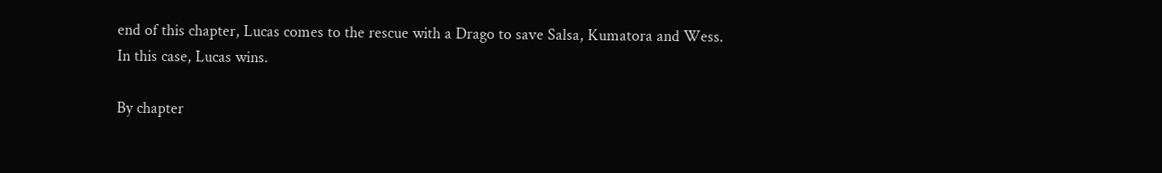end of this chapter, Lucas comes to the rescue with a Drago to save Salsa, Kumatora and Wess. In this case, Lucas wins.

By chapter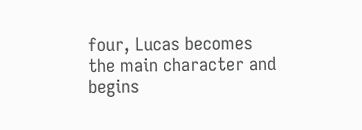four, Lucas becomes the main character and begins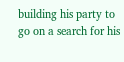building his party to go on a search for his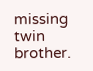missing twin brother.